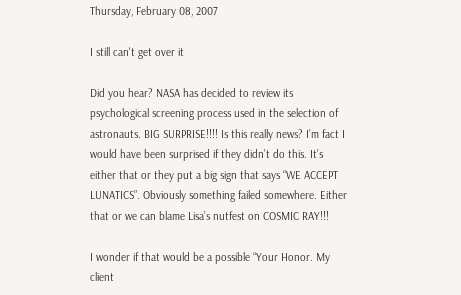Thursday, February 08, 2007

I still can't get over it

Did you hear? NASA has decided to review its psychological screening process used in the selection of astronauts. BIG SURPRISE!!!! Is this really news? I’m fact I would have been surprised if they didn’t do this. It’s either that or they put a big sign that says “WE ACCEPT LUNATICS”. Obviously something failed somewhere. Either that or we can blame Lisa’s nutfest on COSMIC RAY!!!

I wonder if that would be a possible “Your Honor. My client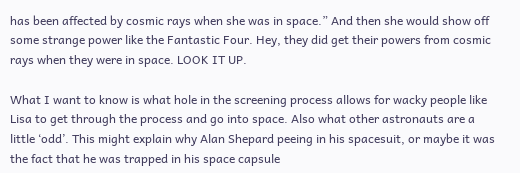has been affected by cosmic rays when she was in space.” And then she would show off some strange power like the Fantastic Four. Hey, they did get their powers from cosmic rays when they were in space. LOOK IT UP.

What I want to know is what hole in the screening process allows for wacky people like Lisa to get through the process and go into space. Also what other astronauts are a little ‘odd’. This might explain why Alan Shepard peeing in his spacesuit, or maybe it was the fact that he was trapped in his space capsule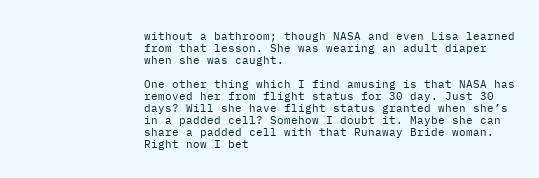without a bathroom; though NASA and even Lisa learned from that lesson. She was wearing an adult diaper when she was caught.

One other thing which I find amusing is that NASA has removed her from flight status for 30 day. Just 30 days? Will she have flight status granted when she’s in a padded cell? Somehow I doubt it. Maybe she can share a padded cell with that Runaway Bride woman. Right now I bet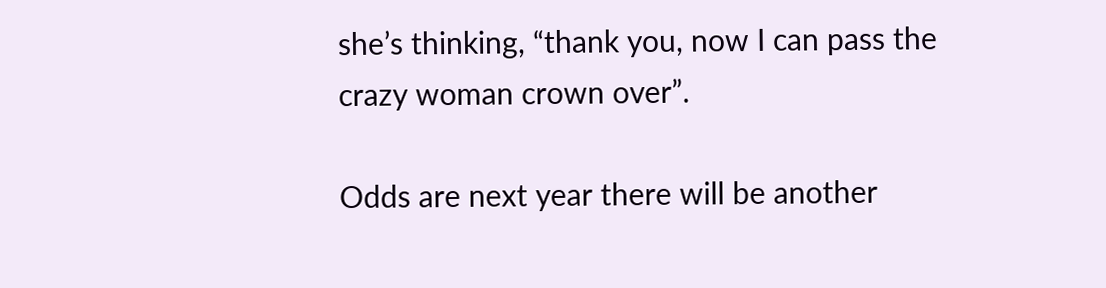she’s thinking, “thank you, now I can pass the crazy woman crown over”.

Odds are next year there will be another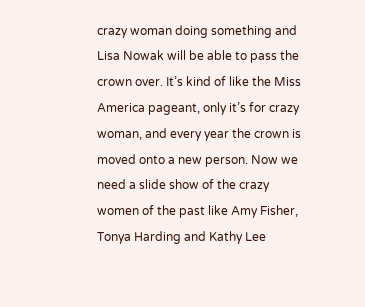crazy woman doing something and Lisa Nowak will be able to pass the crown over. It’s kind of like the Miss America pageant, only it’s for crazy woman, and every year the crown is moved onto a new person. Now we need a slide show of the crazy women of the past like Amy Fisher, Tonya Harding and Kathy Lee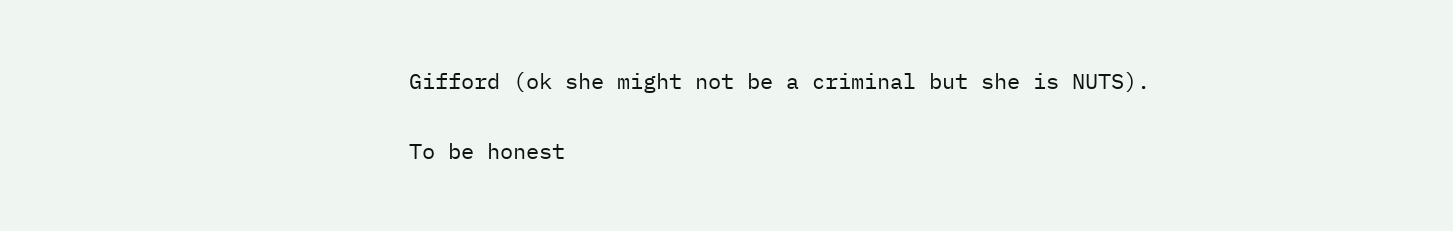Gifford (ok she might not be a criminal but she is NUTS).

To be honest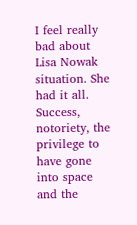I feel really bad about Lisa Nowak situation. She had it all. Success, notoriety, the privilege to have gone into space and the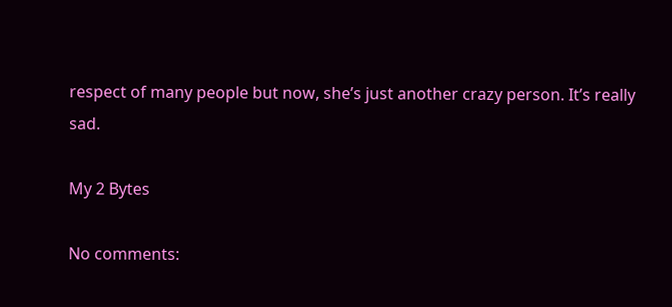respect of many people but now, she’s just another crazy person. It’s really sad.

My 2 Bytes

No comments: